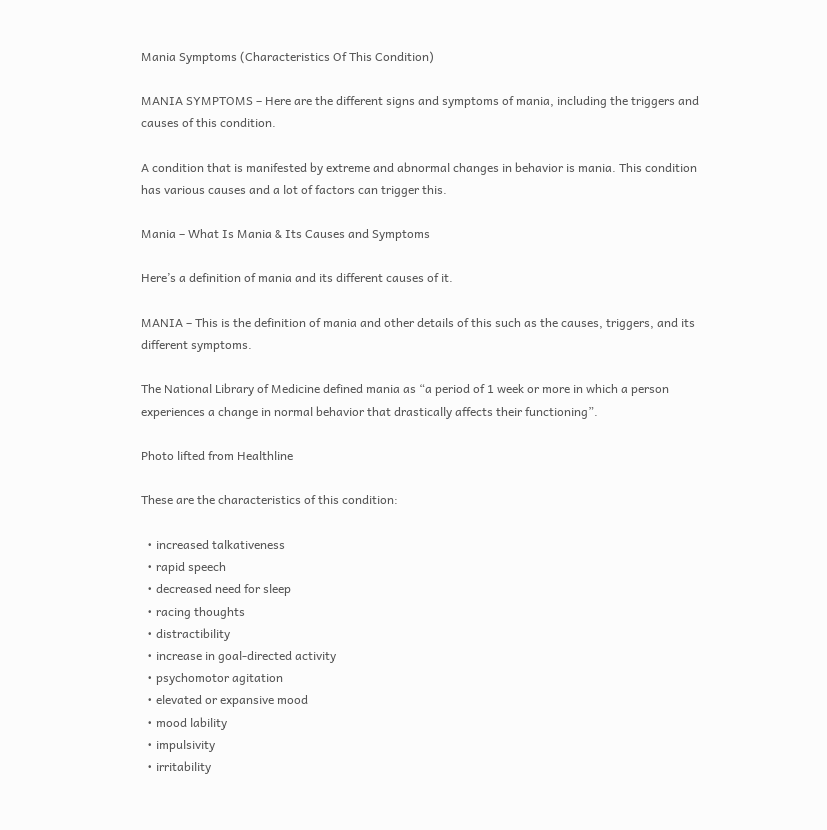Mania Symptoms (Characteristics Of This Condition)

MANIA SYMPTOMS – Here are the different signs and symptoms of mania, including the triggers and causes of this condition.

A condition that is manifested by extreme and abnormal changes in behavior is mania. This condition has various causes and a lot of factors can trigger this.

Mania – What Is Mania & Its Causes and Symptoms

Here’s a definition of mania and its different causes of it.

MANIA – This is the definition of mania and other details of this such as the causes, triggers, and its different symptoms.

The National Library of Medicine defined mania as “a period of 1 week or more in which a person experiences a change in normal behavior that drastically affects their functioning”.

Photo lifted from Healthline

These are the characteristics of this condition:

  • increased talkativeness
  • rapid speech
  • decreased need for sleep
  • racing thoughts
  • distractibility
  • increase in goal-directed activity
  • psychomotor agitation
  • elevated or expansive mood
  • mood lability
  • impulsivity
  • irritability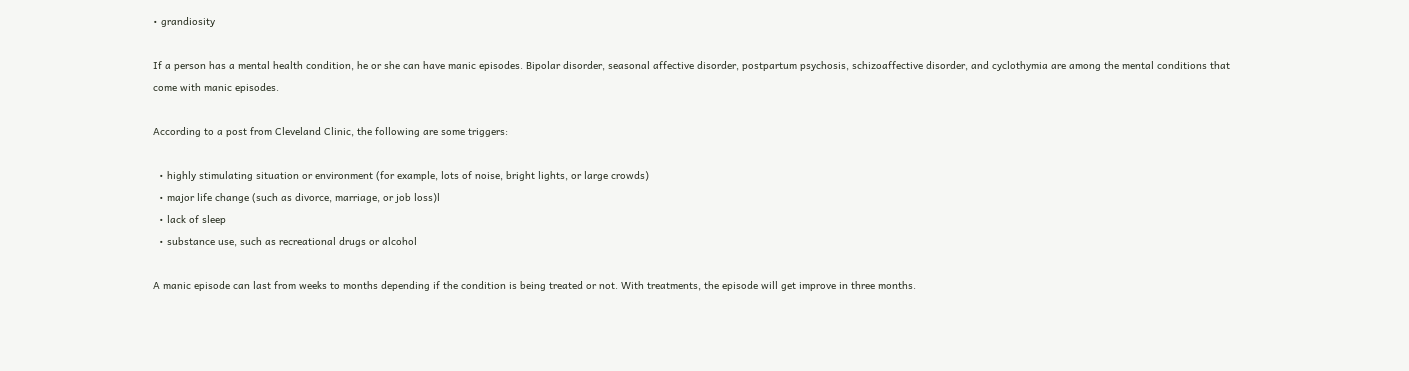• grandiosity

If a person has a mental health condition, he or she can have manic episodes. Bipolar disorder, seasonal affective disorder, postpartum psychosis, schizoaffective disorder, and cyclothymia are among the mental conditions that come with manic episodes.

According to a post from Cleveland Clinic, the following are some triggers:

  • highly stimulating situation or environment (for example, lots of noise, bright lights, or large crowds)
  • major life change (such as divorce, marriage, or job loss)l
  • lack of sleep
  • substance use, such as recreational drugs or alcohol

A manic episode can last from weeks to months depending if the condition is being treated or not. With treatments, the episode will get improve in three months.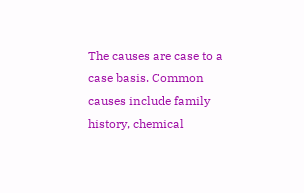The causes are case to a case basis. Common causes include family history, chemical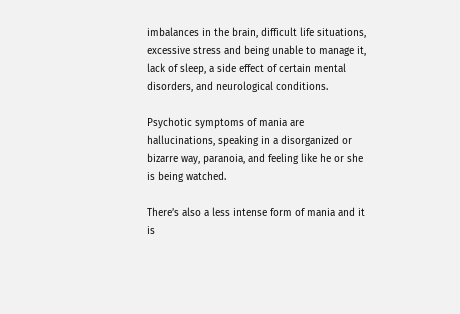imbalances in the brain, difficult life situations, excessive stress and being unable to manage it, lack of sleep, a side effect of certain mental disorders, and neurological conditions.

Psychotic symptoms of mania are hallucinations, speaking in a disorganized or bizarre way, paranoia, and feeling like he or she is being watched.

There’s also a less intense form of mania and it is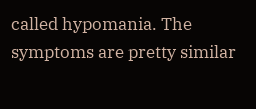called hypomania. The symptoms are pretty similar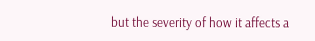but the severity of how it affects a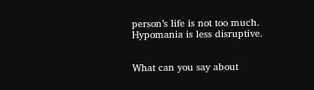person’s life is not too much. Hypomania is less disruptive.


What can you say about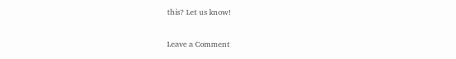this? Let us know!

Leave a Comment